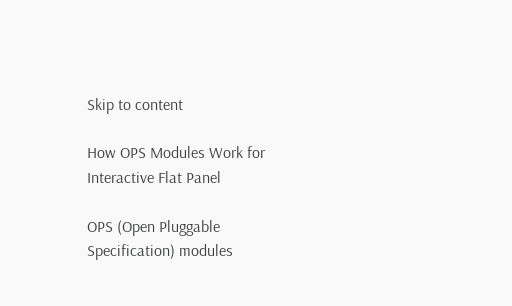Skip to content

How OPS Modules Work for Interactive Flat Panel

OPS (Open Pluggable Specification) modules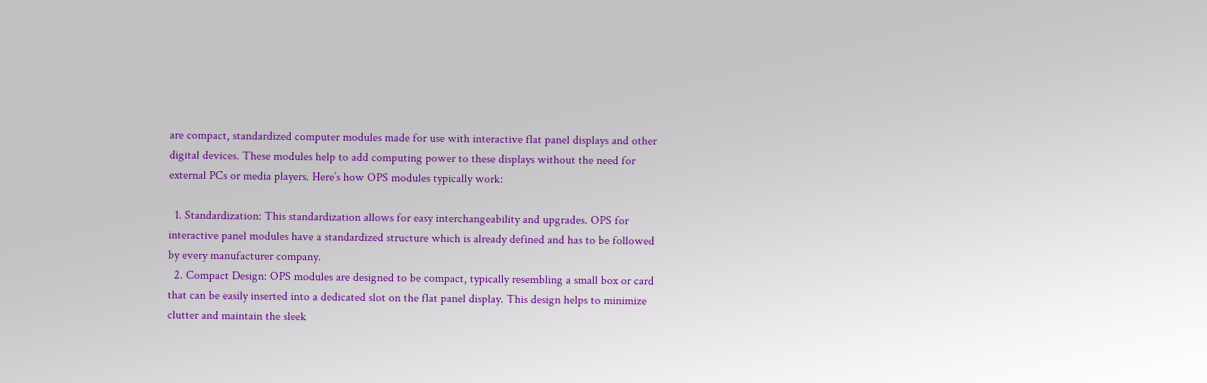are compact, standardized computer modules made for use with interactive flat panel displays and other digital devices. These modules help to add computing power to these displays without the need for external PCs or media players. Here’s how OPS modules typically work:

  1. Standardization: This standardization allows for easy interchangeability and upgrades. OPS for interactive panel modules have a standardized structure which is already defined and has to be followed by every manufacturer company.
  2. Compact Design: OPS modules are designed to be compact, typically resembling a small box or card that can be easily inserted into a dedicated slot on the flat panel display. This design helps to minimize clutter and maintain the sleek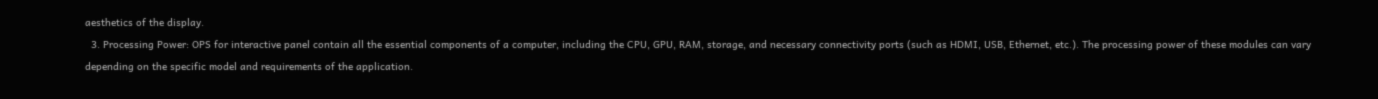aesthetics of the display.
  3. Processing Power: OPS for interactive panel contain all the essential components of a computer, including the CPU, GPU, RAM, storage, and necessary connectivity ports (such as HDMI, USB, Ethernet, etc.). The processing power of these modules can vary depending on the specific model and requirements of the application.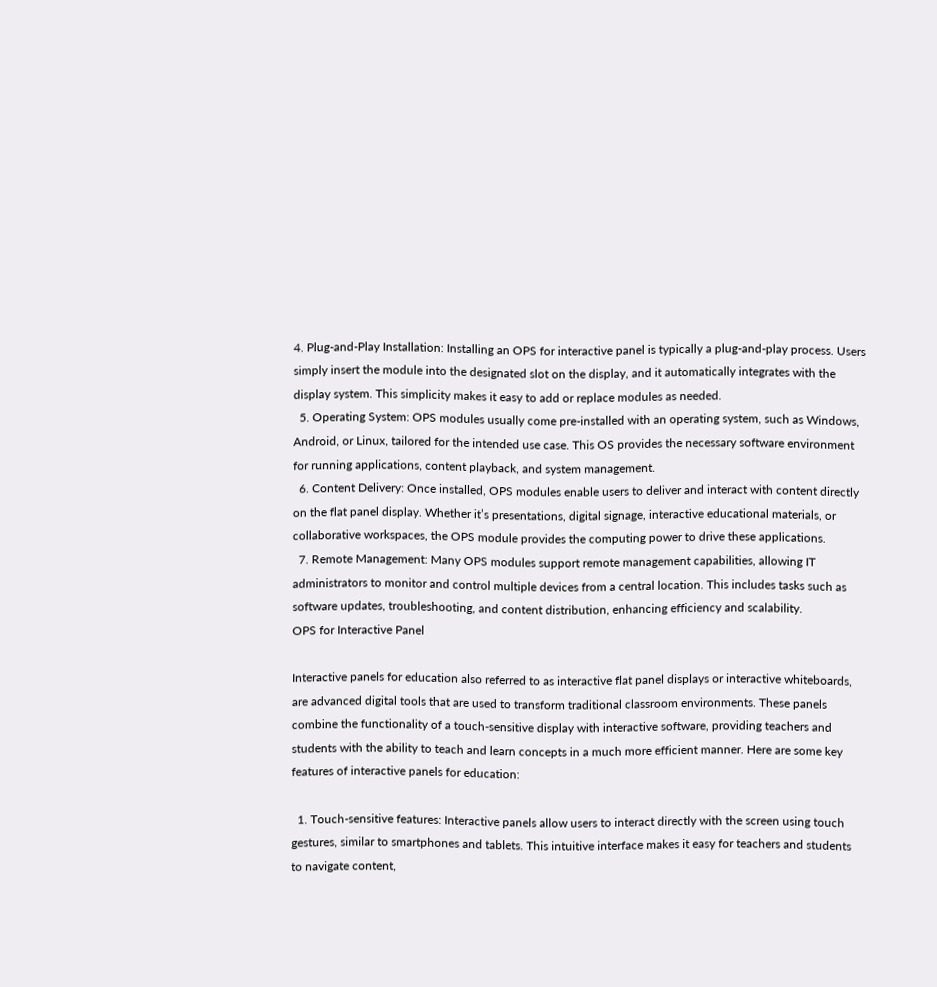4. Plug-and-Play Installation: Installing an OPS for interactive panel is typically a plug-and-play process. Users simply insert the module into the designated slot on the display, and it automatically integrates with the display system. This simplicity makes it easy to add or replace modules as needed.
  5. Operating System: OPS modules usually come pre-installed with an operating system, such as Windows, Android, or Linux, tailored for the intended use case. This OS provides the necessary software environment for running applications, content playback, and system management.
  6. Content Delivery: Once installed, OPS modules enable users to deliver and interact with content directly on the flat panel display. Whether it’s presentations, digital signage, interactive educational materials, or collaborative workspaces, the OPS module provides the computing power to drive these applications.
  7. Remote Management: Many OPS modules support remote management capabilities, allowing IT administrators to monitor and control multiple devices from a central location. This includes tasks such as software updates, troubleshooting, and content distribution, enhancing efficiency and scalability.
OPS for Interactive Panel

Interactive panels for education also referred to as interactive flat panel displays or interactive whiteboards, are advanced digital tools that are used to transform traditional classroom environments. These panels combine the functionality of a touch-sensitive display with interactive software, providing teachers and students with the ability to teach and learn concepts in a much more efficient manner. Here are some key features of interactive panels for education:

  1. Touch-sensitive features: Interactive panels allow users to interact directly with the screen using touch gestures, similar to smartphones and tablets. This intuitive interface makes it easy for teachers and students to navigate content,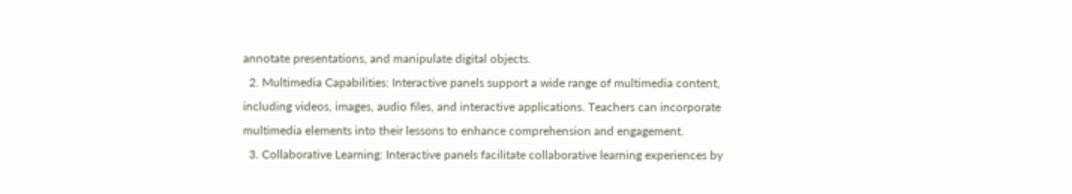annotate presentations, and manipulate digital objects.
  2. Multimedia Capabilities: Interactive panels support a wide range of multimedia content, including videos, images, audio files, and interactive applications. Teachers can incorporate multimedia elements into their lessons to enhance comprehension and engagement.
  3. Collaborative Learning: Interactive panels facilitate collaborative learning experiences by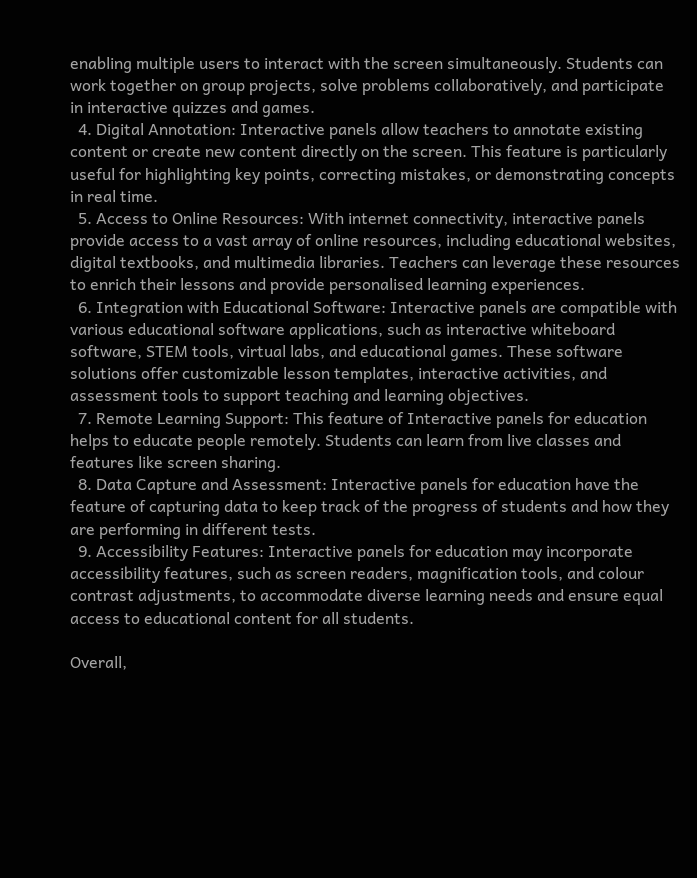enabling multiple users to interact with the screen simultaneously. Students can work together on group projects, solve problems collaboratively, and participate in interactive quizzes and games.
  4. Digital Annotation: Interactive panels allow teachers to annotate existing content or create new content directly on the screen. This feature is particularly useful for highlighting key points, correcting mistakes, or demonstrating concepts in real time.
  5. Access to Online Resources: With internet connectivity, interactive panels provide access to a vast array of online resources, including educational websites, digital textbooks, and multimedia libraries. Teachers can leverage these resources to enrich their lessons and provide personalised learning experiences.
  6. Integration with Educational Software: Interactive panels are compatible with various educational software applications, such as interactive whiteboard software, STEM tools, virtual labs, and educational games. These software solutions offer customizable lesson templates, interactive activities, and assessment tools to support teaching and learning objectives.
  7. Remote Learning Support: This feature of Interactive panels for education helps to educate people remotely. Students can learn from live classes and features like screen sharing.
  8. Data Capture and Assessment: Interactive panels for education have the feature of capturing data to keep track of the progress of students and how they are performing in different tests.
  9. Accessibility Features: Interactive panels for education may incorporate accessibility features, such as screen readers, magnification tools, and colour contrast adjustments, to accommodate diverse learning needs and ensure equal access to educational content for all students.

Overall,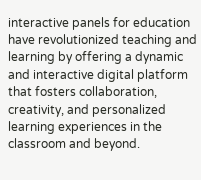interactive panels for education have revolutionized teaching and learning by offering a dynamic and interactive digital platform that fosters collaboration, creativity, and personalized learning experiences in the classroom and beyond.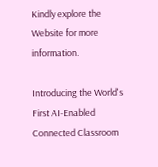Kindly explore the Website for more information.

Introducing the World's First AI-Enabled Connected Classroom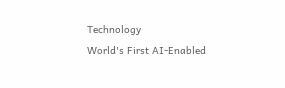Technology
World's First AI-Enabled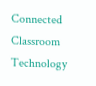Connected Classroom Technology